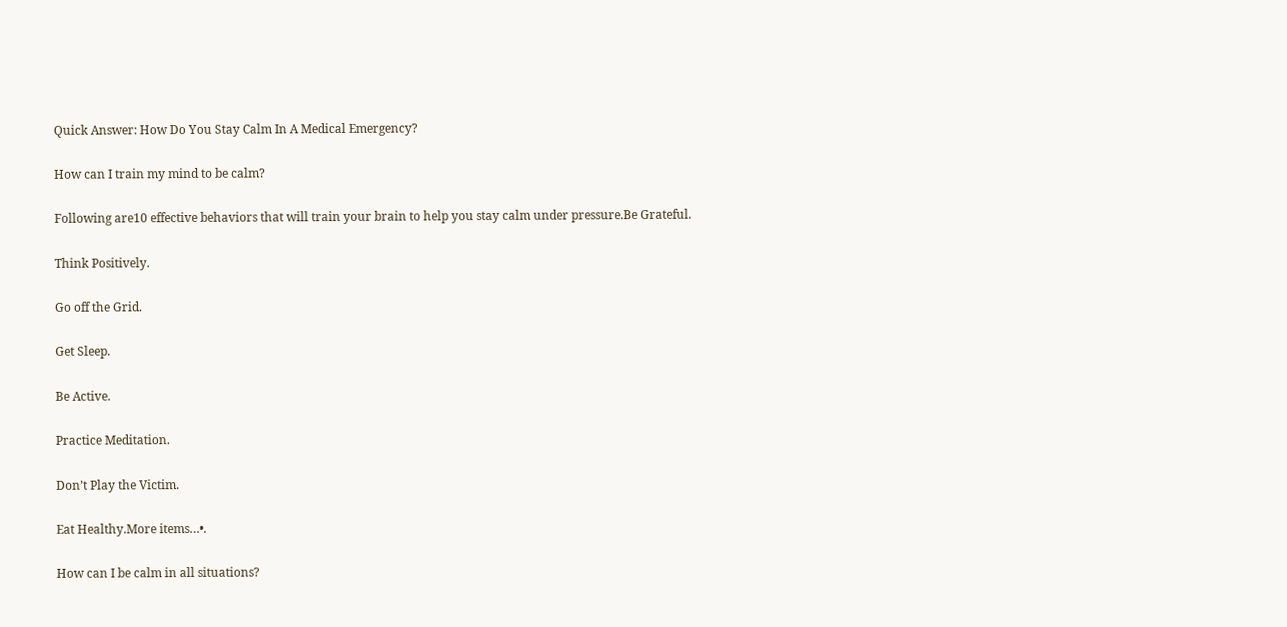Quick Answer: How Do You Stay Calm In A Medical Emergency?

How can I train my mind to be calm?

Following are10 effective behaviors that will train your brain to help you stay calm under pressure.Be Grateful.

Think Positively.

Go off the Grid.

Get Sleep.

Be Active.

Practice Meditation.

Don’t Play the Victim.

Eat Healthy.More items…•.

How can I be calm in all situations?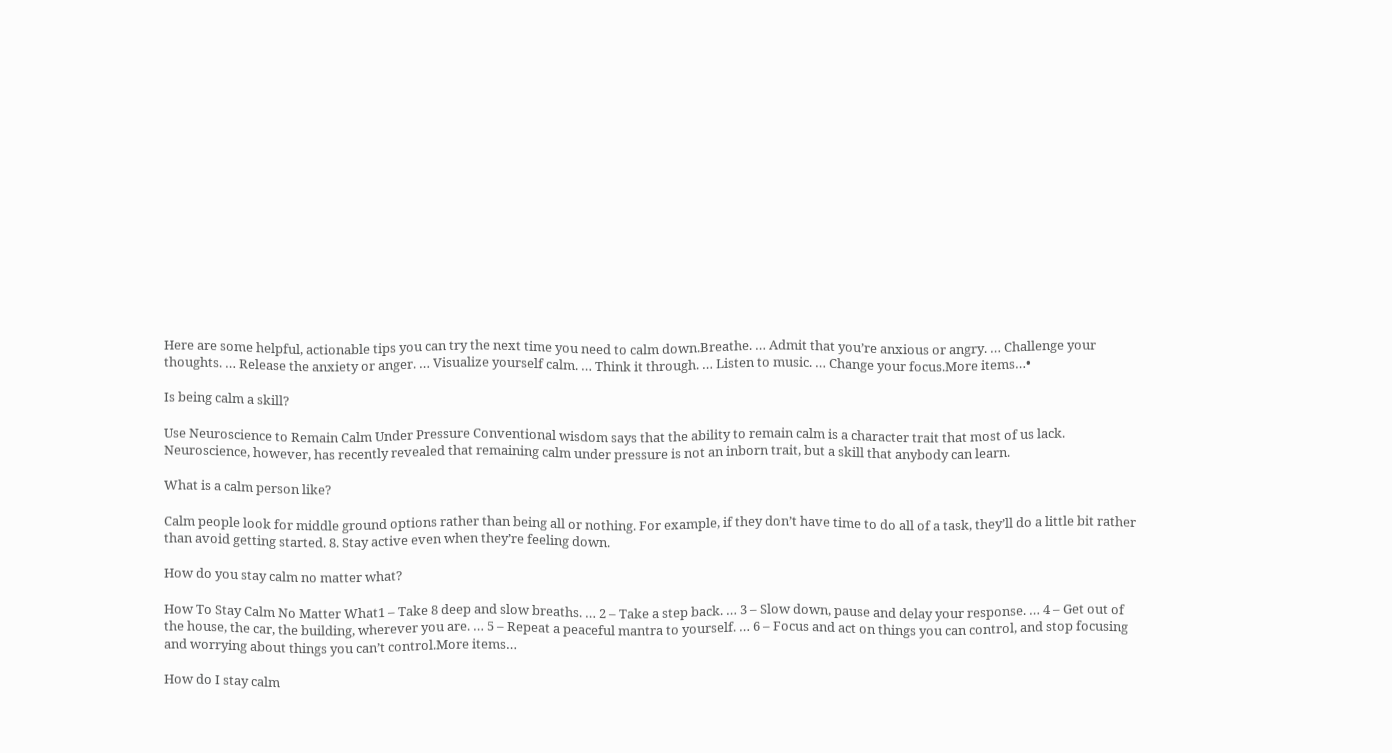Here are some helpful, actionable tips you can try the next time you need to calm down.Breathe. … Admit that you’re anxious or angry. … Challenge your thoughts. … Release the anxiety or anger. … Visualize yourself calm. … Think it through. … Listen to music. … Change your focus.More items…•

Is being calm a skill?

Use Neuroscience to Remain Calm Under Pressure Conventional wisdom says that the ability to remain calm is a character trait that most of us lack. Neuroscience, however, has recently revealed that remaining calm under pressure is not an inborn trait, but a skill that anybody can learn.

What is a calm person like?

Calm people look for middle ground options rather than being all or nothing. For example, if they don’t have time to do all of a task, they’ll do a little bit rather than avoid getting started. 8. Stay active even when they’re feeling down.

How do you stay calm no matter what?

How To Stay Calm No Matter What1 – Take 8 deep and slow breaths. … 2 – Take a step back. … 3 – Slow down, pause and delay your response. … 4 – Get out of the house, the car, the building, wherever you are. … 5 – Repeat a peaceful mantra to yourself. … 6 – Focus and act on things you can control, and stop focusing and worrying about things you can’t control.More items…

How do I stay calm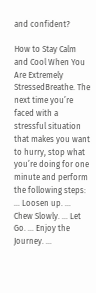and confident?

How to Stay Calm and Cool When You Are Extremely StressedBreathe. The next time you’re faced with a stressful situation that makes you want to hurry, stop what you’re doing for one minute and perform the following steps: … Loosen up. … Chew Slowly. … Let Go. … Enjoy the Journey. …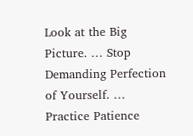Look at the Big Picture. … Stop Demanding Perfection of Yourself. … Practice Patience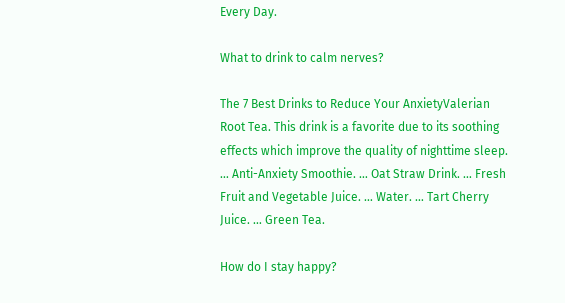Every Day.

What to drink to calm nerves?

The 7 Best Drinks to Reduce Your AnxietyValerian Root Tea. This drink is a favorite due to its soothing effects which improve the quality of nighttime sleep. … Anti-Anxiety Smoothie. … Oat Straw Drink. … Fresh Fruit and Vegetable Juice. … Water. … Tart Cherry Juice. … Green Tea.

How do I stay happy?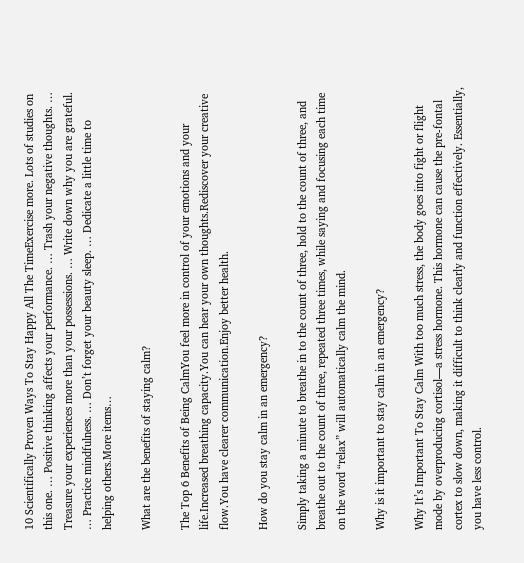10 Scientifically Proven Ways To Stay Happy All The TimeExercise more. Lots of studies on this one. … Positive thinking affects your performance. … Trash your negative thoughts. … Treasure your experiences more than your possessions. … Write down why you are grateful. … Practice mindfulness. … Don’t forget your beauty sleep. … Dedicate a little time to helping others.More items…

What are the benefits of staying calm?

The Top 6 Benefits of Being CalmYou feel more in control of your emotions and your life.Increased breathing capacity.You can hear your own thoughts.Rediscover your creative flow.You have clearer communication.Enjoy better health.

How do you stay calm in an emergency?

Simply taking a minute to breathe in to the count of three, hold to the count of three, and breathe out to the count of three, repeated three times, while saying and focusing each time on the word “relax” will automatically calm the mind.

Why is it important to stay calm in an emergency?

Why It’s Important To Stay Calm With too much stress, the body goes into fight or flight mode by overproducing cortisol—a stress hormone. This hormone can cause the pre-fontal cortex to slow down, making it difficult to think clearly and function effectively. Essentially, you have less control.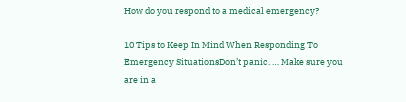How do you respond to a medical emergency?

10 Tips to Keep In Mind When Responding To Emergency SituationsDon’t panic. … Make sure you are in a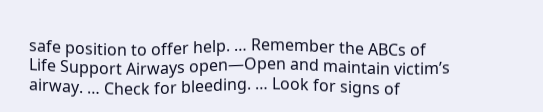safe position to offer help. … Remember the ABCs of Life Support Airways open—Open and maintain victim’s airway. … Check for bleeding. … Look for signs of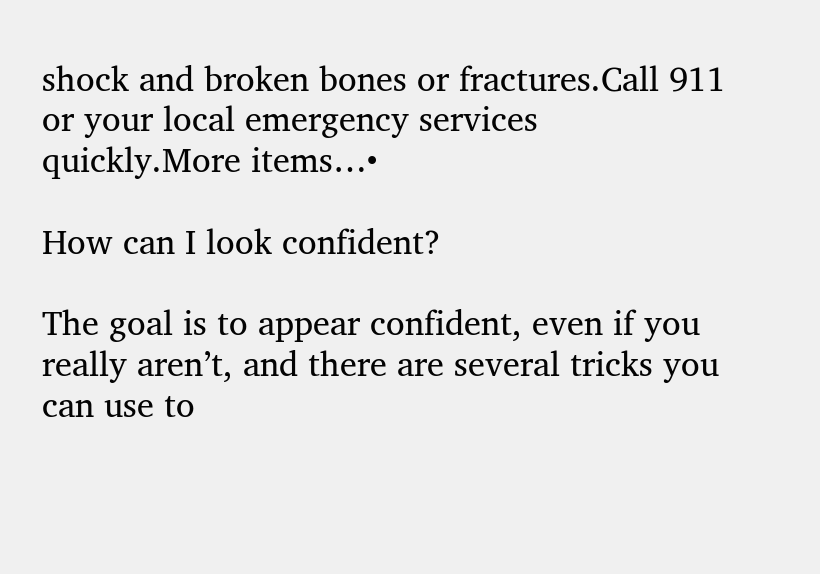shock and broken bones or fractures.Call 911 or your local emergency services quickly.More items…•

How can I look confident?

The goal is to appear confident, even if you really aren’t, and there are several tricks you can use to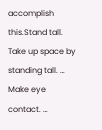accomplish this.Stand tall. Take up space by standing tall. … Make eye contact. …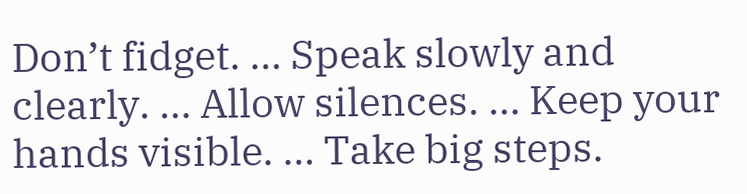Don’t fidget. … Speak slowly and clearly. … Allow silences. … Keep your hands visible. … Take big steps.